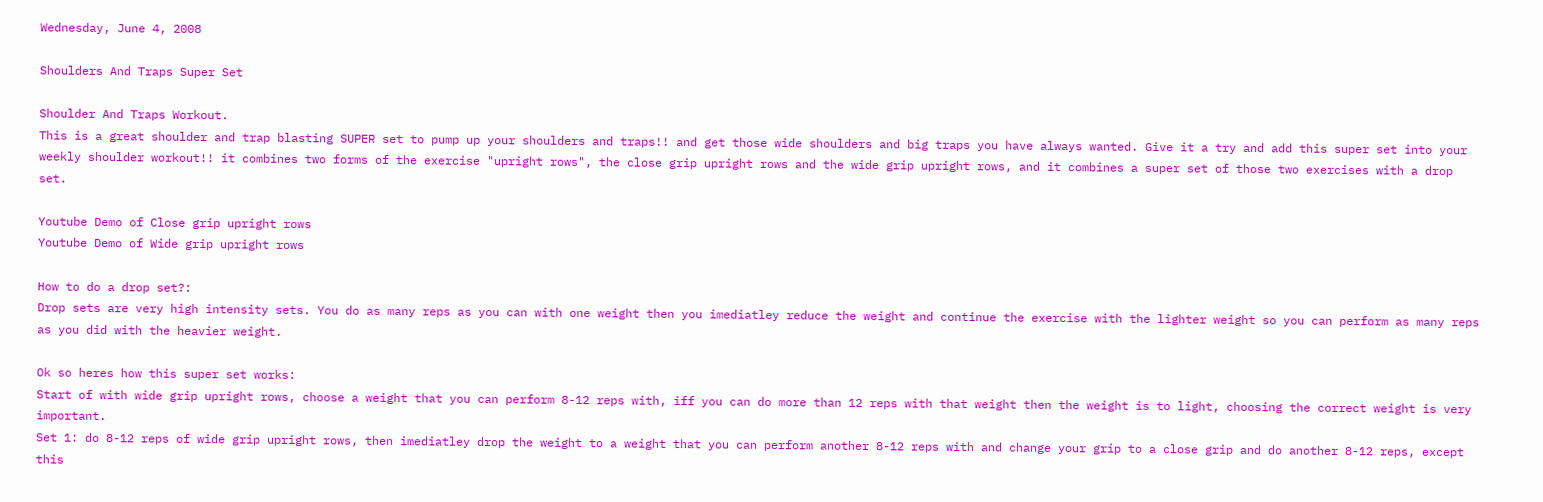Wednesday, June 4, 2008

Shoulders And Traps Super Set

Shoulder And Traps Workout.
This is a great shoulder and trap blasting SUPER set to pump up your shoulders and traps!! and get those wide shoulders and big traps you have always wanted. Give it a try and add this super set into your weekly shoulder workout!! it combines two forms of the exercise "upright rows", the close grip upright rows and the wide grip upright rows, and it combines a super set of those two exercises with a drop set.

Youtube Demo of Close grip upright rows
Youtube Demo of Wide grip upright rows

How to do a drop set?:
Drop sets are very high intensity sets. You do as many reps as you can with one weight then you imediatley reduce the weight and continue the exercise with the lighter weight so you can perform as many reps as you did with the heavier weight.

Ok so heres how this super set works:
Start of with wide grip upright rows, choose a weight that you can perform 8-12 reps with, iff you can do more than 12 reps with that weight then the weight is to light, choosing the correct weight is very important.
Set 1: do 8-12 reps of wide grip upright rows, then imediatley drop the weight to a weight that you can perform another 8-12 reps with and change your grip to a close grip and do another 8-12 reps, except this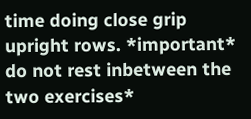time doing close grip upright rows. *important* do not rest inbetween the two exercises*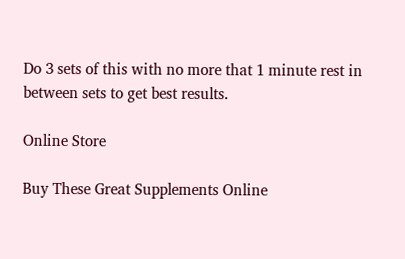Do 3 sets of this with no more that 1 minute rest in between sets to get best results.

Online Store

Buy These Great Supplements Online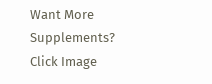Want More Supplements?
Click Image